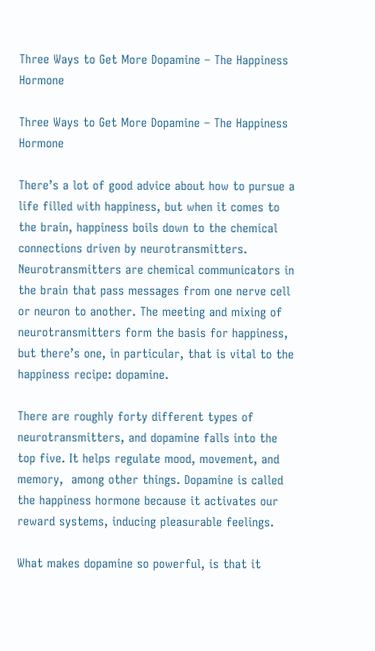Three Ways to Get More Dopamine – The Happiness Hormone

Three Ways to Get More Dopamine – The Happiness Hormone

There’s a lot of good advice about how to pursue a life filled with happiness, but when it comes to the brain, happiness boils down to the chemical connections driven by neurotransmitters. Neurotransmitters are chemical communicators in the brain that pass messages from one nerve cell or neuron to another. The meeting and mixing of neurotransmitters form the basis for happiness, but there’s one, in particular, that is vital to the happiness recipe: dopamine.

There are roughly forty different types of neurotransmitters, and dopamine falls into the top five. It helps regulate mood, movement, and memory,  among other things. Dopamine is called the happiness hormone because it activates our reward systems, inducing pleasurable feelings.

What makes dopamine so powerful, is that it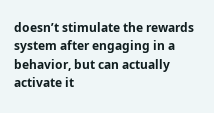doesn’t stimulate the rewards system after engaging in a behavior, but can actually activate it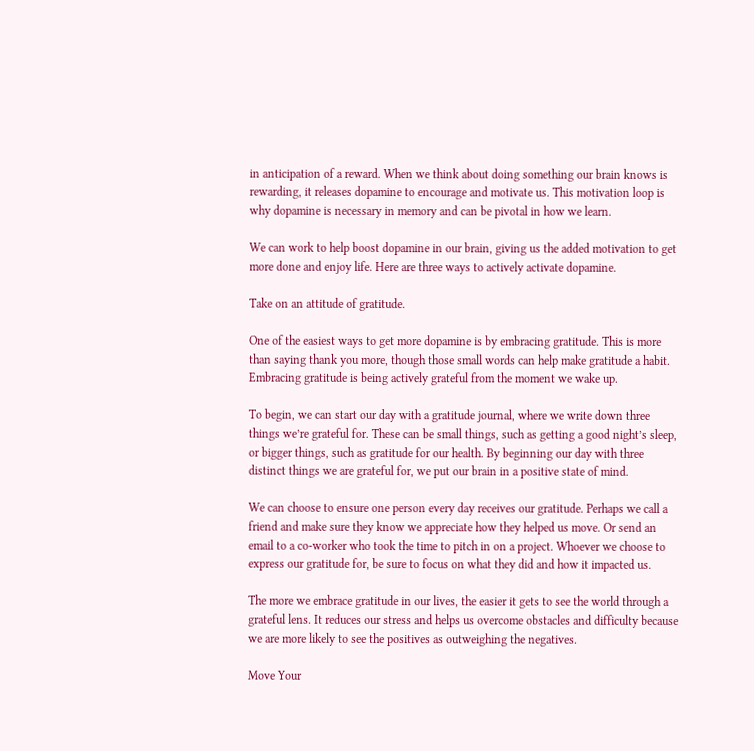in anticipation of a reward. When we think about doing something our brain knows is rewarding, it releases dopamine to encourage and motivate us. This motivation loop is why dopamine is necessary in memory and can be pivotal in how we learn.

We can work to help boost dopamine in our brain, giving us the added motivation to get more done and enjoy life. Here are three ways to actively activate dopamine.

Take on an attitude of gratitude.

One of the easiest ways to get more dopamine is by embracing gratitude. This is more than saying thank you more, though those small words can help make gratitude a habit. Embracing gratitude is being actively grateful from the moment we wake up.

To begin, we can start our day with a gratitude journal, where we write down three things we’re grateful for. These can be small things, such as getting a good night’s sleep, or bigger things, such as gratitude for our health. By beginning our day with three distinct things we are grateful for, we put our brain in a positive state of mind.

We can choose to ensure one person every day receives our gratitude. Perhaps we call a friend and make sure they know we appreciate how they helped us move. Or send an email to a co-worker who took the time to pitch in on a project. Whoever we choose to express our gratitude for, be sure to focus on what they did and how it impacted us.

The more we embrace gratitude in our lives, the easier it gets to see the world through a grateful lens. It reduces our stress and helps us overcome obstacles and difficulty because we are more likely to see the positives as outweighing the negatives.

Move Your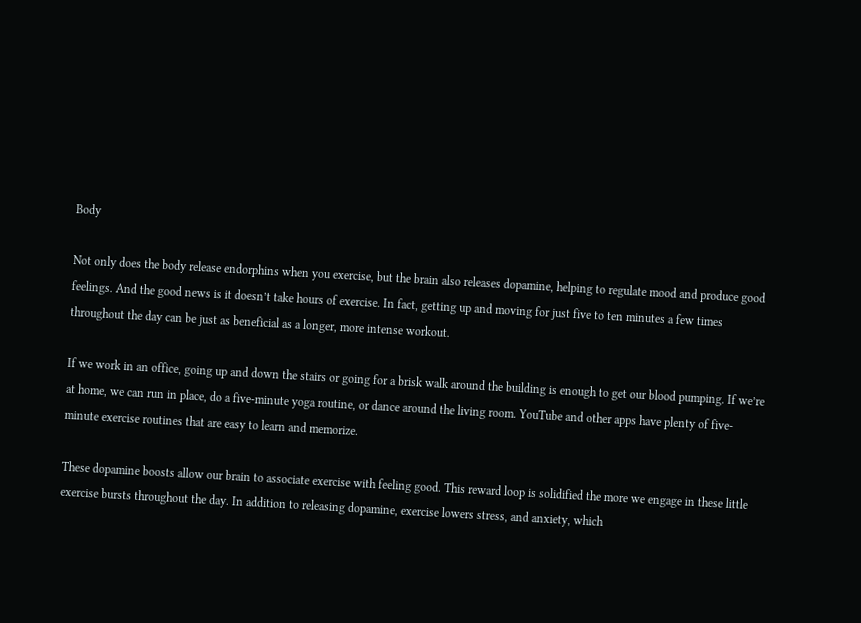Body

Not only does the body release endorphins when you exercise, but the brain also releases dopamine, helping to regulate mood and produce good feelings. And the good news is it doesn’t take hours of exercise. In fact, getting up and moving for just five to ten minutes a few times throughout the day can be just as beneficial as a longer, more intense workout.

If we work in an office, going up and down the stairs or going for a brisk walk around the building is enough to get our blood pumping. If we’re at home, we can run in place, do a five-minute yoga routine, or dance around the living room. YouTube and other apps have plenty of five-minute exercise routines that are easy to learn and memorize.

These dopamine boosts allow our brain to associate exercise with feeling good. This reward loop is solidified the more we engage in these little exercise bursts throughout the day. In addition to releasing dopamine, exercise lowers stress, and anxiety, which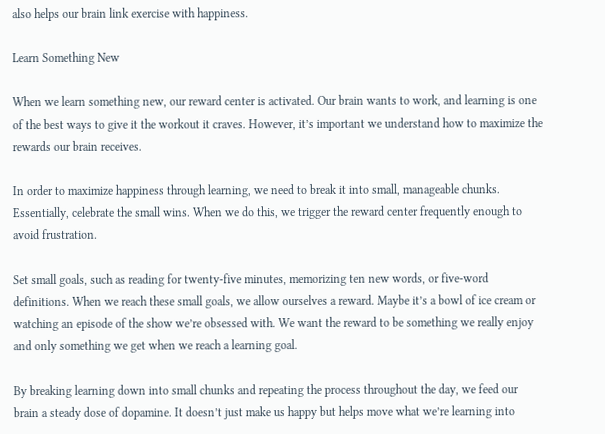also helps our brain link exercise with happiness.

Learn Something New

When we learn something new, our reward center is activated. Our brain wants to work, and learning is one of the best ways to give it the workout it craves. However, it’s important we understand how to maximize the rewards our brain receives.

In order to maximize happiness through learning, we need to break it into small, manageable chunks. Essentially, celebrate the small wins. When we do this, we trigger the reward center frequently enough to avoid frustration.

Set small goals, such as reading for twenty-five minutes, memorizing ten new words, or five-word definitions. When we reach these small goals, we allow ourselves a reward. Maybe it’s a bowl of ice cream or watching an episode of the show we’re obsessed with. We want the reward to be something we really enjoy and only something we get when we reach a learning goal.

By breaking learning down into small chunks and repeating the process throughout the day, we feed our brain a steady dose of dopamine. It doesn’t just make us happy but helps move what we’re learning into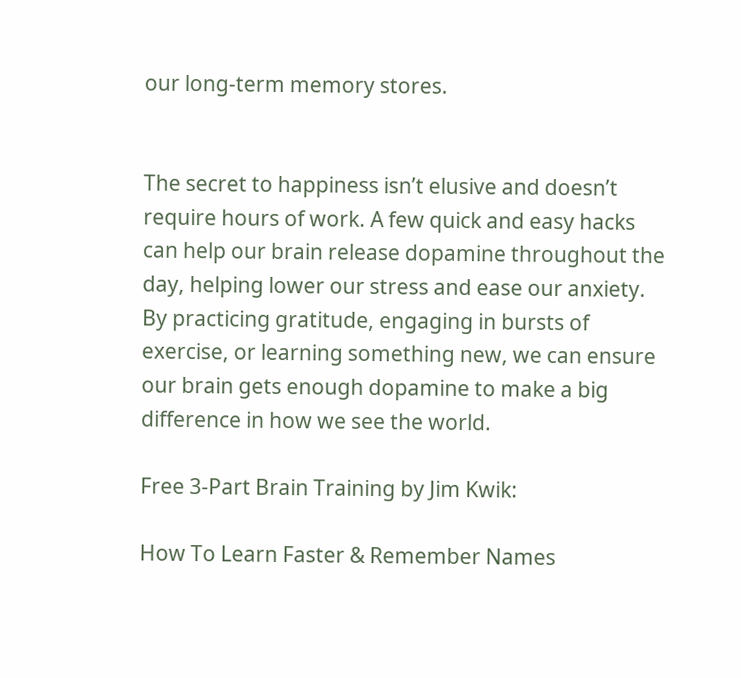our long-term memory stores.


The secret to happiness isn’t elusive and doesn’t require hours of work. A few quick and easy hacks can help our brain release dopamine throughout the day, helping lower our stress and ease our anxiety. By practicing gratitude, engaging in bursts of exercise, or learning something new, we can ensure our brain gets enough dopamine to make a big difference in how we see the world.

Free 3-Part Brain Training by Jim Kwik:

How To Learn Faster & Remember Names